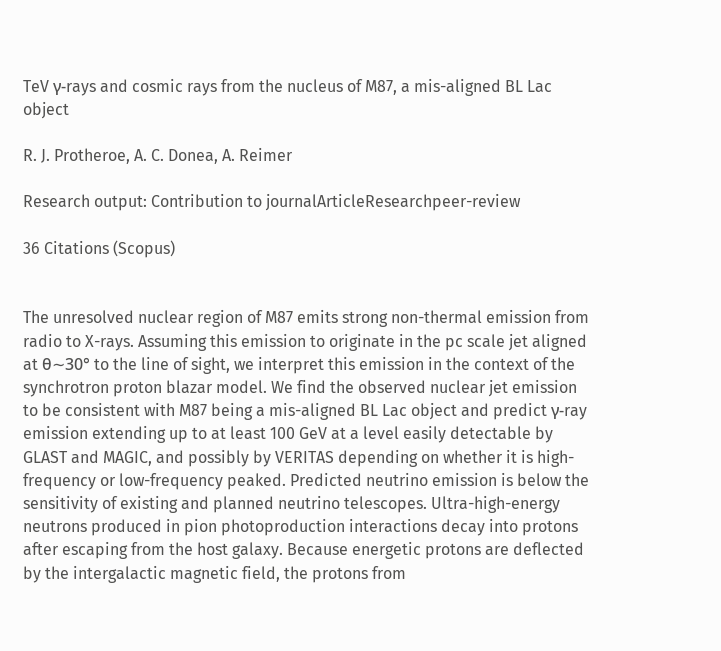TeV γ-rays and cosmic rays from the nucleus of M87, a mis-aligned BL Lac object

R. J. Protheroe, A. C. Donea, A. Reimer

Research output: Contribution to journalArticleResearchpeer-review

36 Citations (Scopus)


The unresolved nuclear region of M87 emits strong non-thermal emission from radio to X-rays. Assuming this emission to originate in the pc scale jet aligned at θ∼30° to the line of sight, we interpret this emission in the context of the synchrotron proton blazar model. We find the observed nuclear jet emission to be consistent with M87 being a mis-aligned BL Lac object and predict γ-ray emission extending up to at least 100 GeV at a level easily detectable by GLAST and MAGIC, and possibly by VERITAS depending on whether it is high-frequency or low-frequency peaked. Predicted neutrino emission is below the sensitivity of existing and planned neutrino telescopes. Ultra-high-energy neutrons produced in pion photoproduction interactions decay into protons after escaping from the host galaxy. Because energetic protons are deflected by the intergalactic magnetic field, the protons from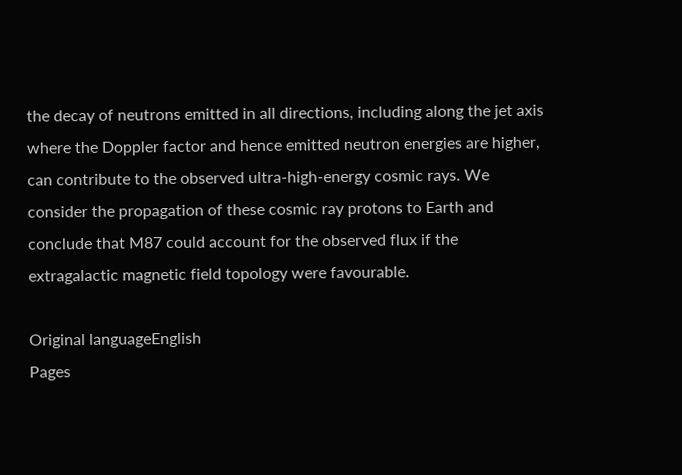the decay of neutrons emitted in all directions, including along the jet axis where the Doppler factor and hence emitted neutron energies are higher, can contribute to the observed ultra-high-energy cosmic rays. We consider the propagation of these cosmic ray protons to Earth and conclude that M87 could account for the observed flux if the extragalactic magnetic field topology were favourable.

Original languageEnglish
Pages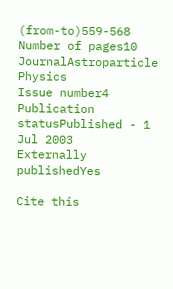(from-to)559-568
Number of pages10
JournalAstroparticle Physics
Issue number4
Publication statusPublished - 1 Jul 2003
Externally publishedYes

Cite this